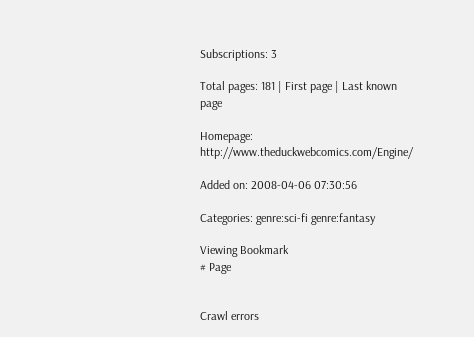Subscriptions: 3

Total pages: 181 | First page | Last known page

Homepage: http://www.theduckwebcomics.com/Engine/

Added on: 2008-04-06 07:30:56

Categories: genre:sci-fi genre:fantasy

Viewing Bookmark
# Page


Crawl errors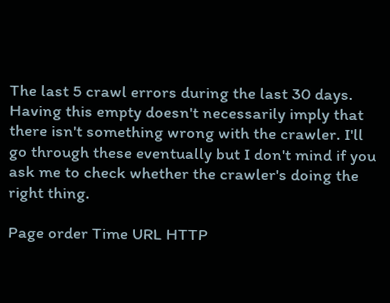The last 5 crawl errors during the last 30 days. Having this empty doesn't necessarily imply that there isn't something wrong with the crawler. I'll go through these eventually but I don't mind if you ask me to check whether the crawler's doing the right thing.

Page order Time URL HTTP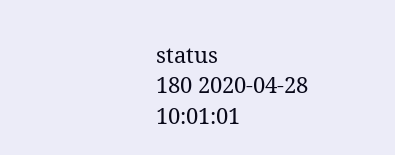status
180 2020-04-28 10:01:01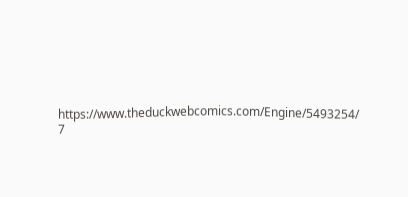https://www.theduckwebcomics.com/Engine/5493254/ 7